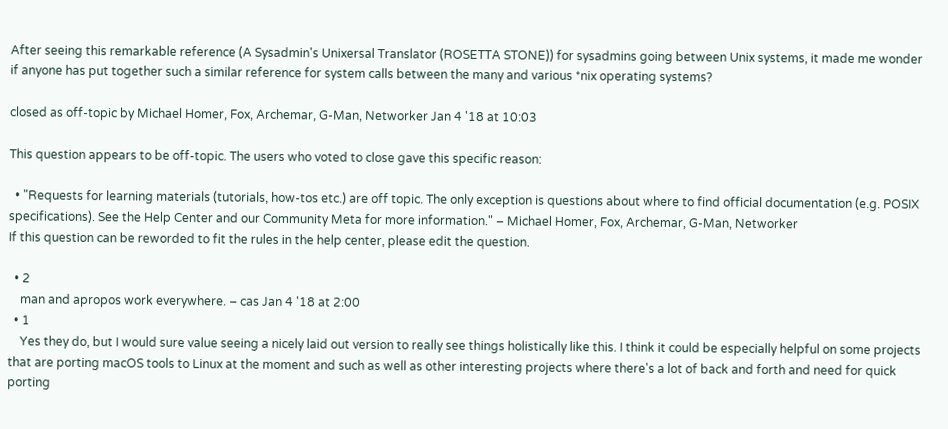After seeing this remarkable reference (A Sysadmin's Unixersal Translator (ROSETTA STONE)) for sysadmins going between Unix systems, it made me wonder if anyone has put together such a similar reference for system calls between the many and various *nix operating systems?

closed as off-topic by Michael Homer, Fox, Archemar, G-Man, Networker Jan 4 '18 at 10:03

This question appears to be off-topic. The users who voted to close gave this specific reason:

  • "Requests for learning materials (tutorials, how-tos etc.) are off topic. The only exception is questions about where to find official documentation (e.g. POSIX specifications). See the Help Center and our Community Meta for more information." – Michael Homer, Fox, Archemar, G-Man, Networker
If this question can be reworded to fit the rules in the help center, please edit the question.

  • 2
    man and apropos work everywhere. – cas Jan 4 '18 at 2:00
  • 1
    Yes they do, but I would sure value seeing a nicely laid out version to really see things holistically like this. I think it could be especially helpful on some projects that are porting macOS tools to Linux at the moment and such as well as other interesting projects where there's a lot of back and forth and need for quick porting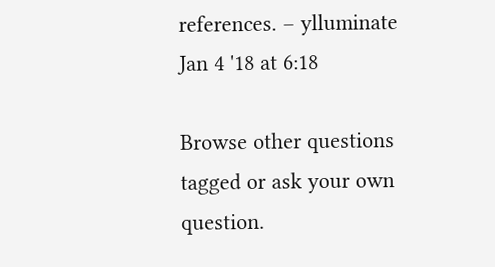references. – ylluminate Jan 4 '18 at 6:18

Browse other questions tagged or ask your own question.